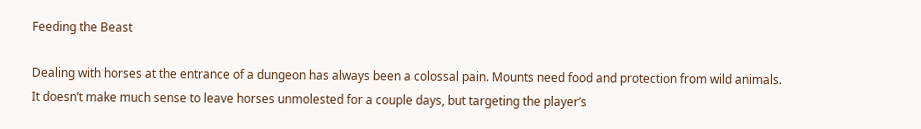Feeding the Beast

Dealing with horses at the entrance of a dungeon has always been a colossal pain. Mounts need food and protection from wild animals. It doesn’t make much sense to leave horses unmolested for a couple days, but targeting the player’s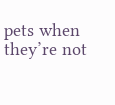pets when they’re not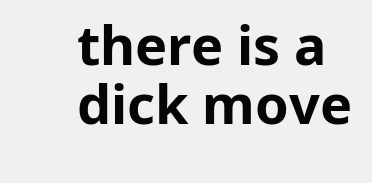there is a dick move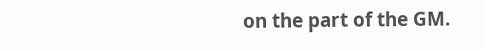on the part of the GM.